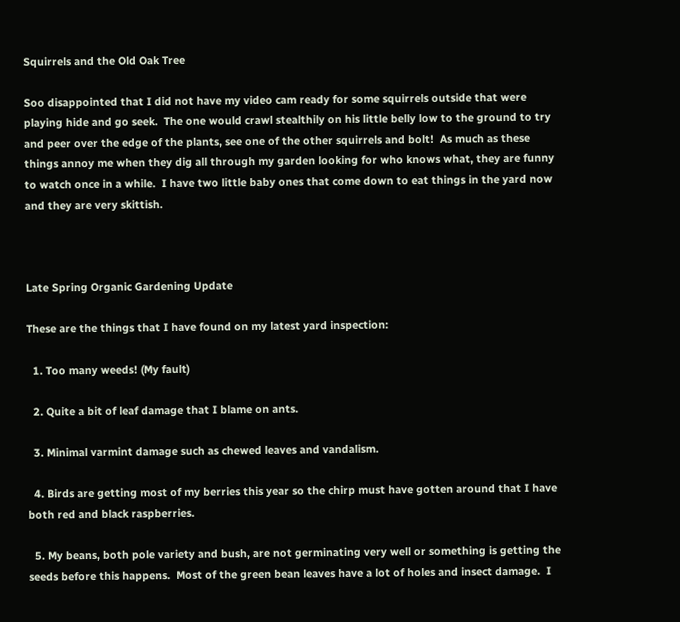Squirrels and the Old Oak Tree

Soo disappointed that I did not have my video cam ready for some squirrels outside that were playing hide and go seek.  The one would crawl stealthily on his little belly low to the ground to try and peer over the edge of the plants, see one of the other squirrels and bolt!  As much as these things annoy me when they dig all through my garden looking for who knows what, they are funny to watch once in a while.  I have two little baby ones that come down to eat things in the yard now and they are very skittish.



Late Spring Organic Gardening Update

These are the things that I have found on my latest yard inspection:

  1. Too many weeds! (My fault)

  2. Quite a bit of leaf damage that I blame on ants.

  3. Minimal varmint damage such as chewed leaves and vandalism.

  4. Birds are getting most of my berries this year so the chirp must have gotten around that I have both red and black raspberries.

  5. My beans, both pole variety and bush, are not germinating very well or something is getting the seeds before this happens.  Most of the green bean leaves have a lot of holes and insect damage.  I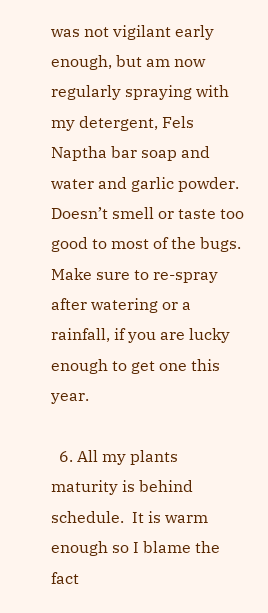was not vigilant early enough, but am now regularly spraying with my detergent, Fels Naptha bar soap and water and garlic powder.  Doesn’t smell or taste too good to most of the bugs.  Make sure to re-spray after watering or a rainfall, if you are lucky enough to get one this year.

  6. All my plants maturity is behind schedule.  It is warm enough so I blame the fact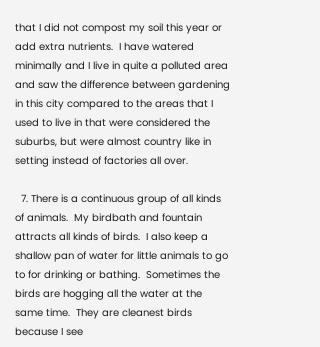that I did not compost my soil this year or add extra nutrients.  I have watered minimally and I live in quite a polluted area and saw the difference between gardening in this city compared to the areas that I used to live in that were considered the suburbs, but were almost country like in setting instead of factories all over.

  7. There is a continuous group of all kinds of animals.  My birdbath and fountain attracts all kinds of birds.  I also keep a shallow pan of water for little animals to go to for drinking or bathing.  Sometimes the birds are hogging all the water at the same time.  They are cleanest birds because I see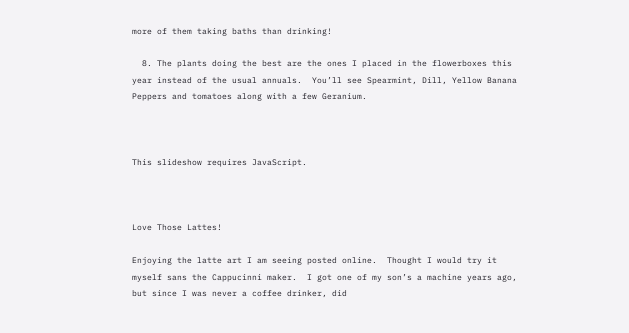more of them taking baths than drinking!

  8. The plants doing the best are the ones I placed in the flowerboxes this year instead of the usual annuals.  You’ll see Spearmint, Dill, Yellow Banana Peppers and tomatoes along with a few Geranium.



This slideshow requires JavaScript.



Love Those Lattes!

Enjoying the latte art I am seeing posted online.  Thought I would try it myself sans the Cappucinni maker.  I got one of my son’s a machine years ago, but since I was never a coffee drinker, did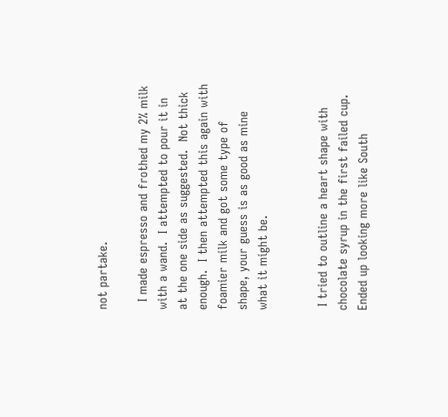not partake.

  I made espresso and frothed my 2% milk with a wand.  I attempted to pour it in at the one side as suggested.  Not thick enough.  I then attempted this again with foamier milk and got some type of shape, your guess is as good as mine what it might be.


 I tried to outline a heart shape with chocolate syrup in the first failed cup.  Ended up looking more like South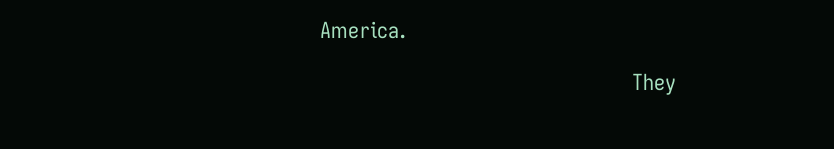America.

                                                    They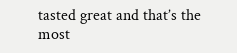tasted great and that’s the most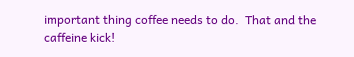important thing coffee needs to do.  That and the caffeine kick!